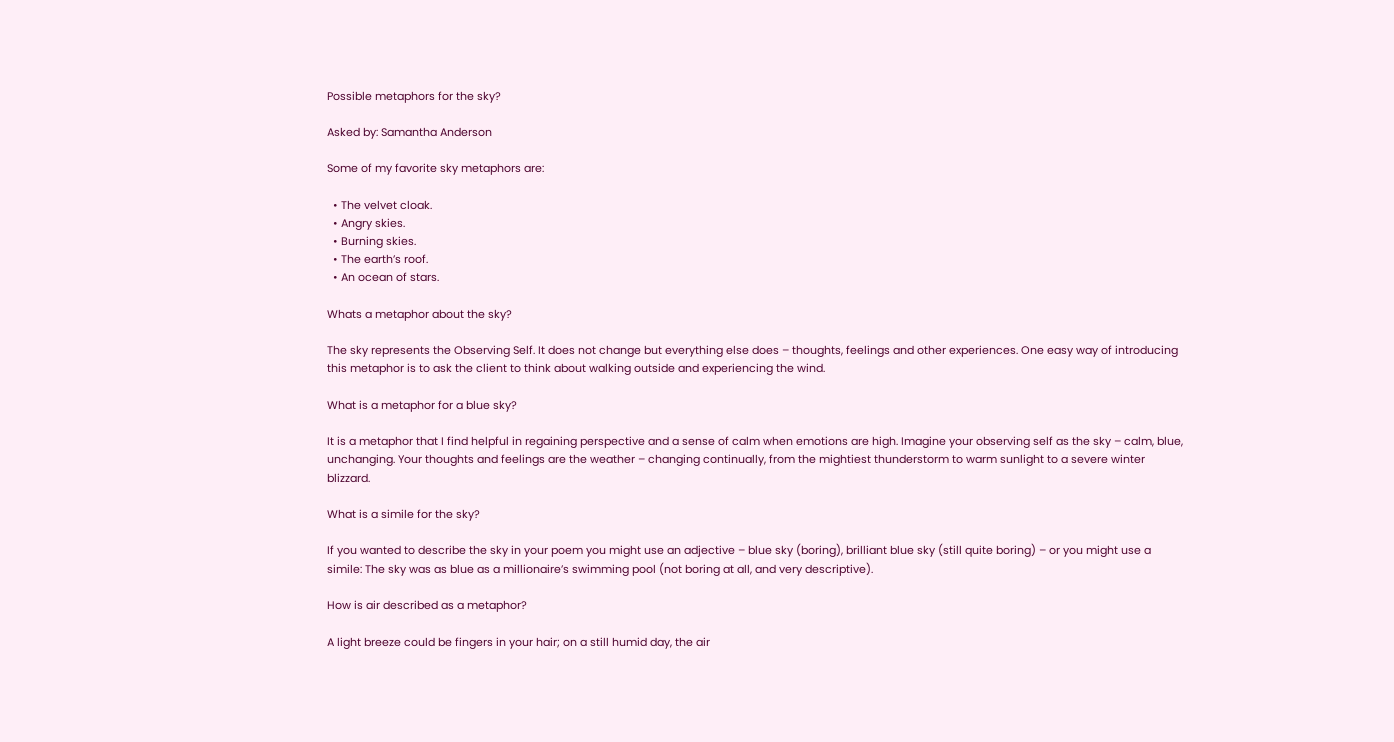Possible metaphors for the sky?

Asked by: Samantha Anderson

Some of my favorite sky metaphors are:

  • The velvet cloak.
  • Angry skies.
  • Burning skies.
  • The earth’s roof.
  • An ocean of stars.

Whats a metaphor about the sky?

The sky represents the Observing Self. It does not change but everything else does – thoughts, feelings and other experiences. One easy way of introducing this metaphor is to ask the client to think about walking outside and experiencing the wind.

What is a metaphor for a blue sky?

It is a metaphor that I find helpful in regaining perspective and a sense of calm when emotions are high. Imagine your observing self as the sky – calm, blue, unchanging. Your thoughts and feelings are the weather – changing continually, from the mightiest thunderstorm to warm sunlight to a severe winter blizzard.

What is a simile for the sky?

If you wanted to describe the sky in your poem you might use an adjective – blue sky (boring), brilliant blue sky (still quite boring) – or you might use a simile: The sky was as blue as a millionaire’s swimming pool (not boring at all, and very descriptive).

How is air described as a metaphor?

A light breeze could be fingers in your hair; on a still humid day, the air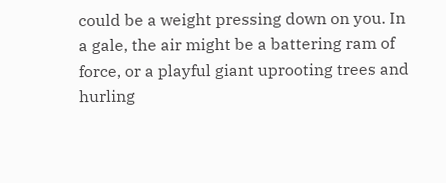could be a weight pressing down on you. In a gale, the air might be a battering ram of force, or a playful giant uprooting trees and hurling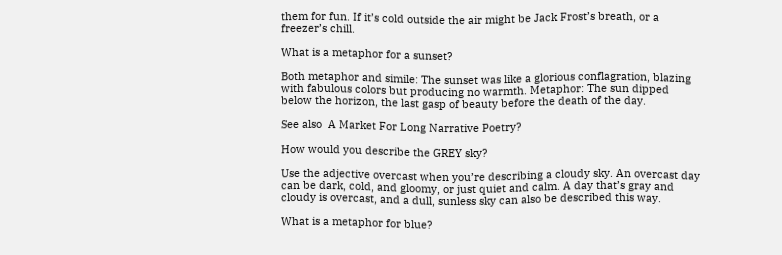them for fun. If it’s cold outside the air might be Jack Frost’s breath, or a freezer’s chill.

What is a metaphor for a sunset?

Both metaphor and simile: The sunset was like a glorious conflagration, blazing with fabulous colors but producing no warmth. Metaphor: The sun dipped below the horizon, the last gasp of beauty before the death of the day.

See also  A Market For Long Narrative Poetry?

How would you describe the GREY sky?

Use the adjective overcast when you’re describing a cloudy sky. An overcast day can be dark, cold, and gloomy, or just quiet and calm. A day that’s gray and cloudy is overcast, and a dull, sunless sky can also be described this way.

What is a metaphor for blue?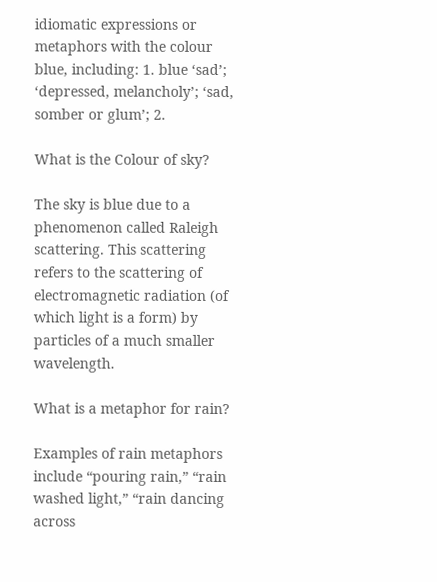idiomatic expressions or metaphors with the colour blue, including: 1. blue ‘sad’; ‘depressed, melancholy’; ‘sad, somber or glum’; 2.

What is the Colour of sky?

The sky is blue due to a phenomenon called Raleigh scattering. This scattering refers to the scattering of electromagnetic radiation (of which light is a form) by particles of a much smaller wavelength.

What is a metaphor for rain?

Examples of rain metaphors include “pouring rain,” “rain washed light,” “rain dancing across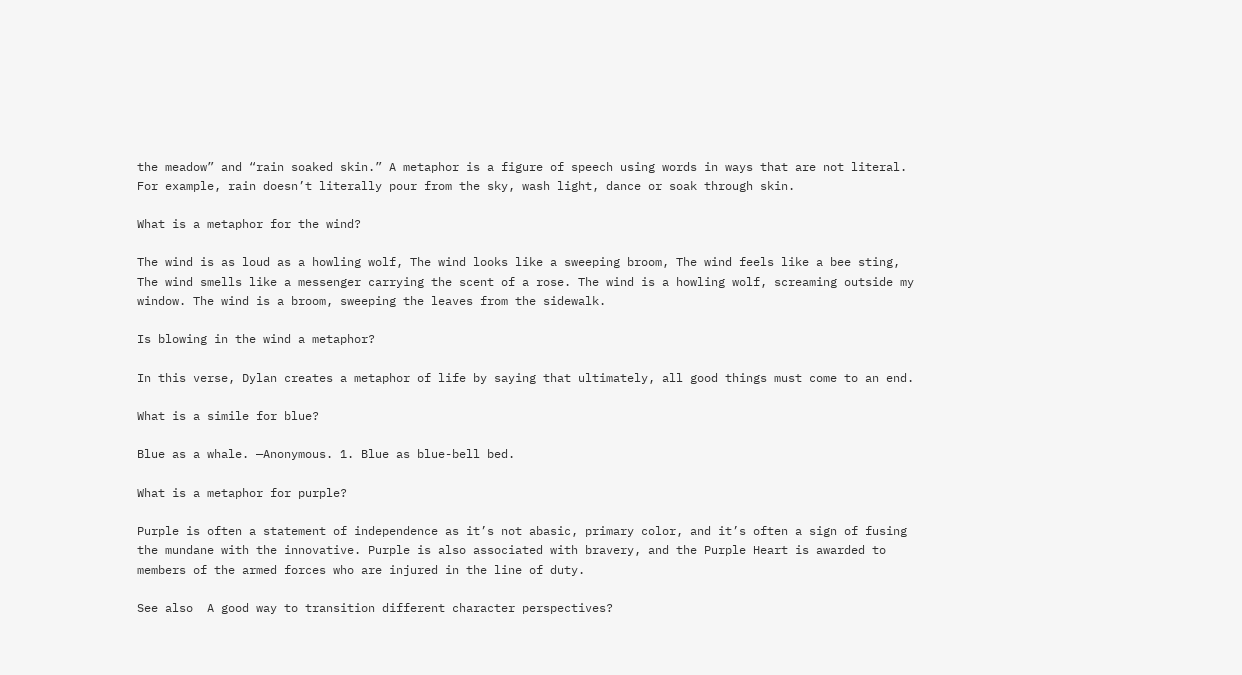the meadow” and “rain soaked skin.” A metaphor is a figure of speech using words in ways that are not literal. For example, rain doesn’t literally pour from the sky, wash light, dance or soak through skin.

What is a metaphor for the wind?

The wind is as loud as a howling wolf, The wind looks like a sweeping broom, The wind feels like a bee sting, The wind smells like a messenger carrying the scent of a rose. The wind is a howling wolf, screaming outside my window. The wind is a broom, sweeping the leaves from the sidewalk.

Is blowing in the wind a metaphor?

In this verse, Dylan creates a metaphor of life by saying that ultimately, all good things must come to an end.

What is a simile for blue?

Blue as a whale. —Anonymous. 1. Blue as blue-bell bed.

What is a metaphor for purple?

Purple is often a statement of independence as it’s not abasic, primary color, and it’s often a sign of fusing the mundane with the innovative. Purple is also associated with bravery, and the Purple Heart is awarded to members of the armed forces who are injured in the line of duty.

See also  A good way to transition different character perspectives?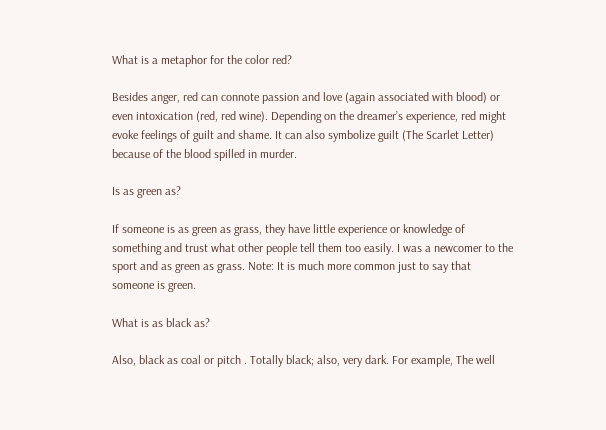What is a metaphor for the color red?

Besides anger, red can connote passion and love (again associated with blood) or even intoxication (red, red wine). Depending on the dreamer’s experience, red might evoke feelings of guilt and shame. It can also symbolize guilt (The Scarlet Letter) because of the blood spilled in murder.

Is as green as?

If someone is as green as grass, they have little experience or knowledge of something and trust what other people tell them too easily. I was a newcomer to the sport and as green as grass. Note: It is much more common just to say that someone is green.

What is as black as?

Also, black as coal or pitch . Totally black; also, very dark. For example, The well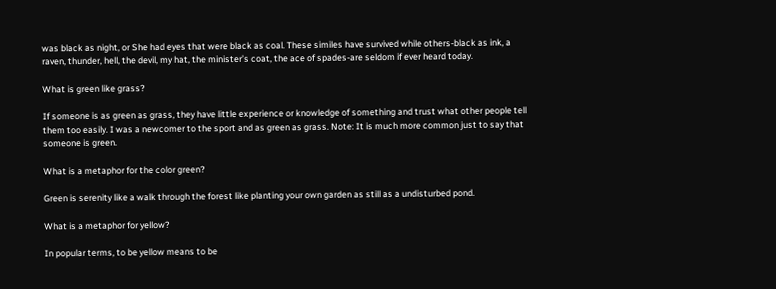was black as night, or She had eyes that were black as coal. These similes have survived while others-black as ink, a raven, thunder, hell, the devil, my hat, the minister’s coat, the ace of spades-are seldom if ever heard today.

What is green like grass?

If someone is as green as grass, they have little experience or knowledge of something and trust what other people tell them too easily. I was a newcomer to the sport and as green as grass. Note: It is much more common just to say that someone is green.

What is a metaphor for the color green?

Green is serenity like a walk through the forest like planting your own garden as still as a undisturbed pond.

What is a metaphor for yellow?

In popular terms, to be yellow means to be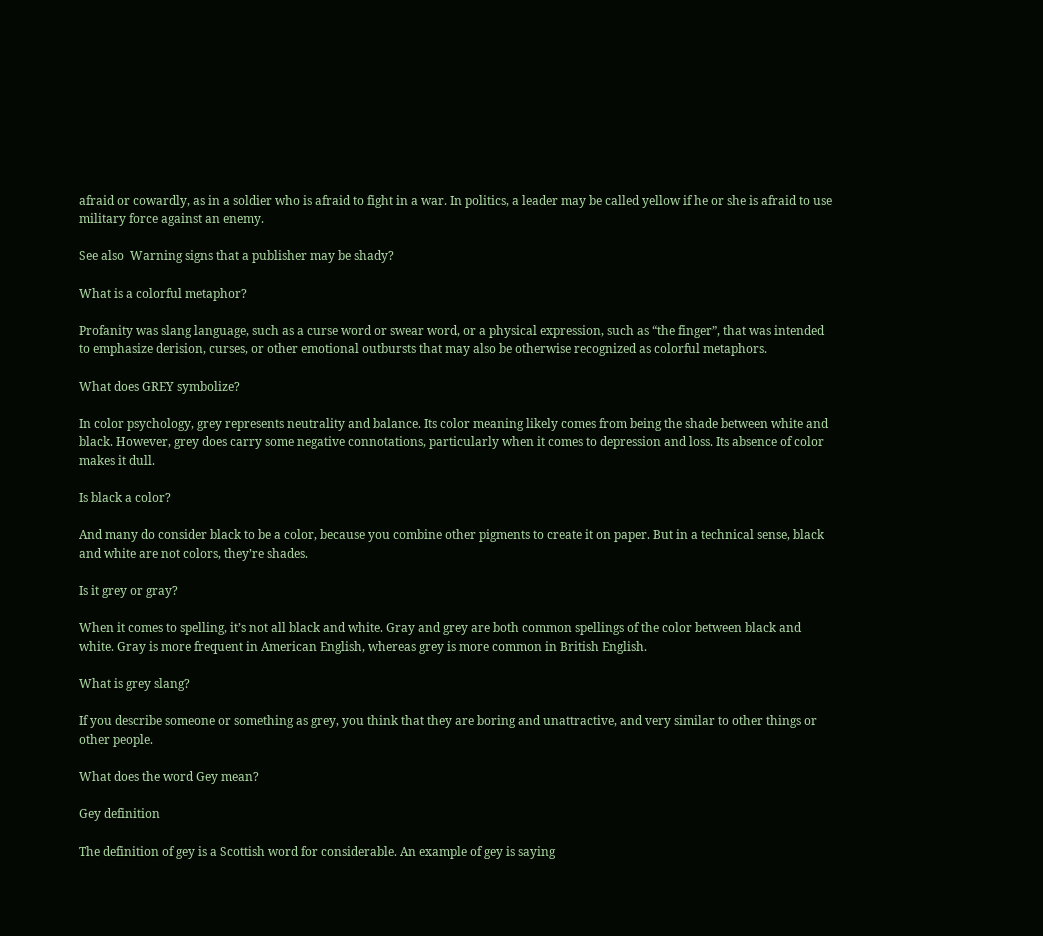afraid or cowardly, as in a soldier who is afraid to fight in a war. In politics, a leader may be called yellow if he or she is afraid to use military force against an enemy.

See also  Warning signs that a publisher may be shady?

What is a colorful metaphor?

Profanity was slang language, such as a curse word or swear word, or a physical expression, such as “the finger”, that was intended to emphasize derision, curses, or other emotional outbursts that may also be otherwise recognized as colorful metaphors.

What does GREY symbolize?

In color psychology, grey represents neutrality and balance. Its color meaning likely comes from being the shade between white and black. However, grey does carry some negative connotations, particularly when it comes to depression and loss. Its absence of color makes it dull.

Is black a color?

And many do consider black to be a color, because you combine other pigments to create it on paper. But in a technical sense, black and white are not colors, they’re shades.

Is it grey or gray?

When it comes to spelling, it’s not all black and white. Gray and grey are both common spellings of the color between black and white. Gray is more frequent in American English, whereas grey is more common in British English.

What is grey slang?

If you describe someone or something as grey, you think that they are boring and unattractive, and very similar to other things or other people.

What does the word Gey mean?

Gey definition

The definition of gey is a Scottish word for considerable. An example of gey is saying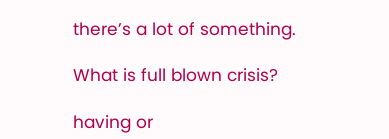there’s a lot of something.

What is full blown crisis?

having or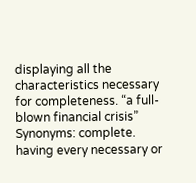displaying all the characteristics necessary for completeness. “a full-blown financial crisis” Synonyms: complete. having every necessary or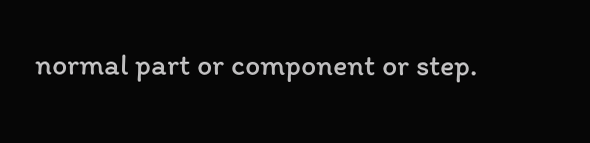normal part or component or step.